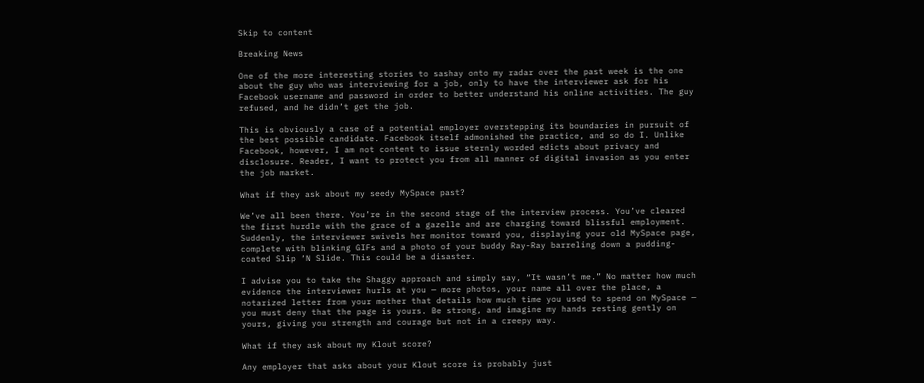Skip to content

Breaking News

One of the more interesting stories to sashay onto my radar over the past week is the one about the guy who was interviewing for a job, only to have the interviewer ask for his Facebook username and password in order to better understand his online activities. The guy refused, and he didn’t get the job.

This is obviously a case of a potential employer overstepping its boundaries in pursuit of the best possible candidate. Facebook itself admonished the practice, and so do I. Unlike Facebook, however, I am not content to issue sternly worded edicts about privacy and disclosure. Reader, I want to protect you from all manner of digital invasion as you enter the job market.

What if they ask about my seedy MySpace past?

We’ve all been there. You’re in the second stage of the interview process. You’ve cleared the first hurdle with the grace of a gazelle and are charging toward blissful employment. Suddenly, the interviewer swivels her monitor toward you, displaying your old MySpace page, complete with blinking GIFs and a photo of your buddy Ray-Ray barreling down a pudding-coated Slip ‘N Slide. This could be a disaster.

I advise you to take the Shaggy approach and simply say, “It wasn’t me.” No matter how much evidence the interviewer hurls at you — more photos, your name all over the place, a notarized letter from your mother that details how much time you used to spend on MySpace — you must deny that the page is yours. Be strong, and imagine my hands resting gently on yours, giving you strength and courage but not in a creepy way.

What if they ask about my Klout score?

Any employer that asks about your Klout score is probably just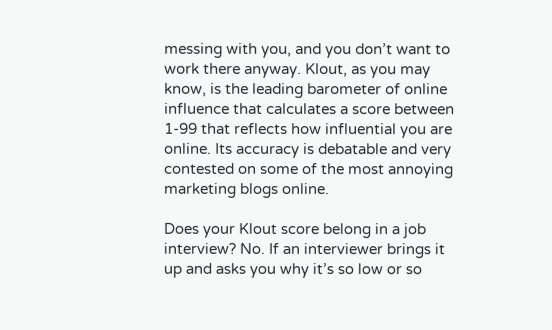messing with you, and you don’t want to work there anyway. Klout, as you may know, is the leading barometer of online influence that calculates a score between 1-99 that reflects how influential you are online. Its accuracy is debatable and very contested on some of the most annoying marketing blogs online.

Does your Klout score belong in a job interview? No. If an interviewer brings it up and asks you why it’s so low or so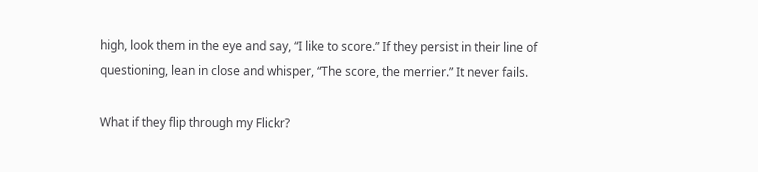high, look them in the eye and say, “I like to score.” If they persist in their line of questioning, lean in close and whisper, “The score, the merrier.” It never fails.

What if they flip through my Flickr?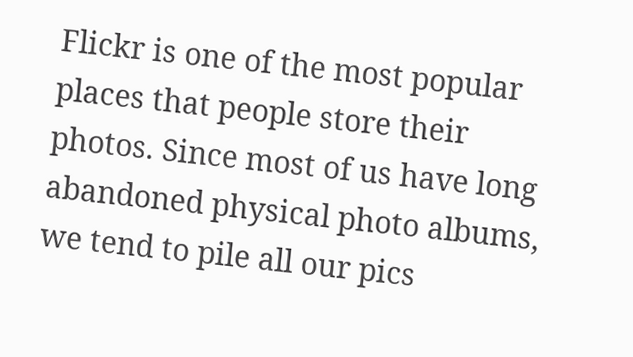Flickr is one of the most popular places that people store their photos. Since most of us have long abandoned physical photo albums, we tend to pile all our pics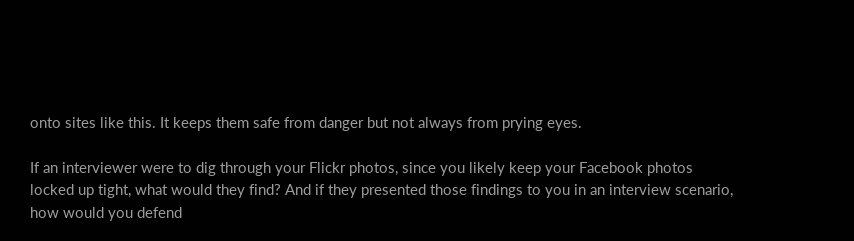onto sites like this. It keeps them safe from danger but not always from prying eyes.

If an interviewer were to dig through your Flickr photos, since you likely keep your Facebook photos locked up tight, what would they find? And if they presented those findings to you in an interview scenario, how would you defend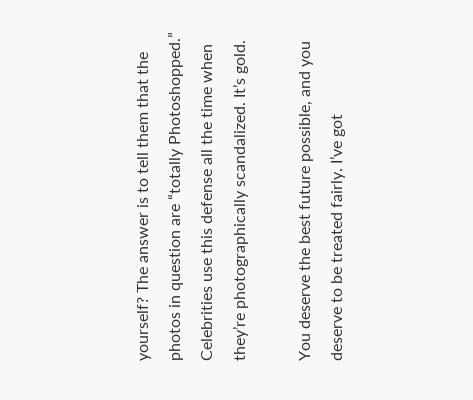yourself? The answer is to tell them that the photos in question are “totally Photoshopped.” Celebrities use this defense all the time when they’re photographically scandalized. It’s gold.

You deserve the best future possible, and you deserve to be treated fairly. I’ve got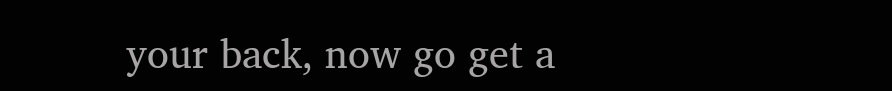your back, now go get a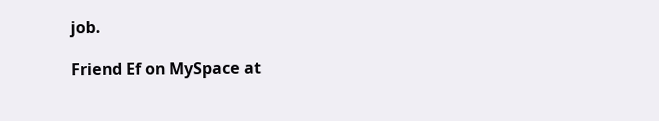job.

Friend Ef on MySpace at